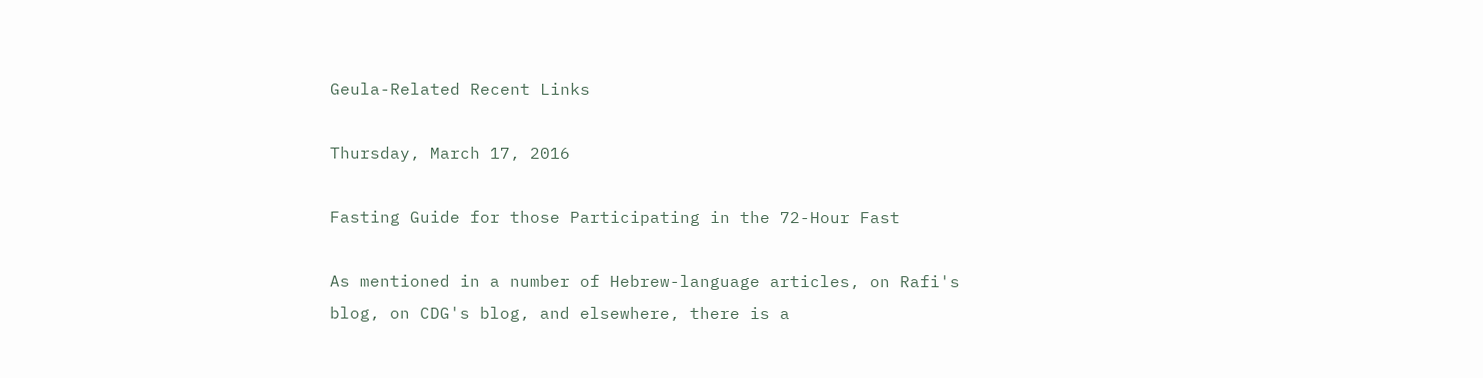Geula-Related Recent Links

Thursday, March 17, 2016

Fasting Guide for those Participating in the 72-Hour Fast

As mentioned in a number of Hebrew-language articles, on Rafi's blog, on CDG's blog, and elsewhere, there is a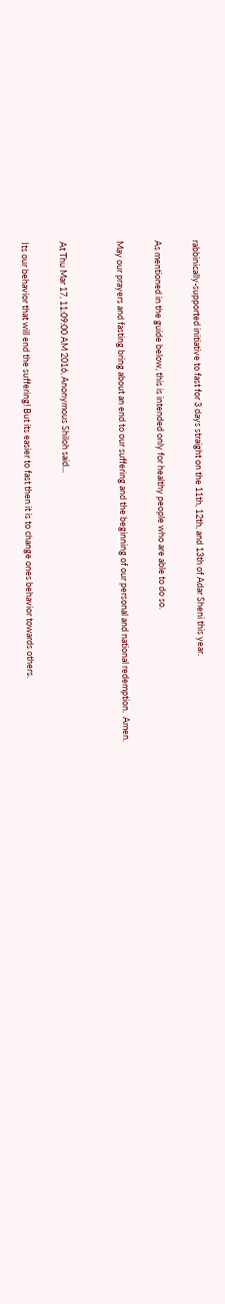rabbinically-supported initiative to fast for 3 days straight on the 11th, 12th, and 13th of Adar Sheni this year.

As mentioned in the guide below, this is intended only for healthy people who are able to do so.

May our prayers and fasting bring about an end to our suffering and the beginning of our personal and national redemption.  Amen.


At Thu Mar 17, 11:09:00 AM 2016, Anonymous Shiloh said...

Its our behavior that will end the suffering! But its easier to fast then it is to change ones behavior towards others.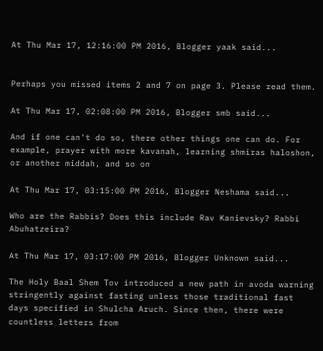At Thu Mar 17, 12:16:00 PM 2016, Blogger yaak said...


Perhaps you missed items 2 and 7 on page 3. Please read them.

At Thu Mar 17, 02:08:00 PM 2016, Blogger smb said...

And if one can't do so, there other things one can do. For example, prayer with more kavanah, learning shmiras haloshon, or another middah, and so on

At Thu Mar 17, 03:15:00 PM 2016, Blogger Neshama said...

Who are the Rabbis? Does this include Rav Kanievsky? Rabbi Abuhatzeira?

At Thu Mar 17, 03:17:00 PM 2016, Blogger Unknown said...

The Holy Baal Shem Tov introduced a new path in avoda warning stringently against fasting unless those traditional fast days specified in Shulcha Aruch. Since then, there were countless letters from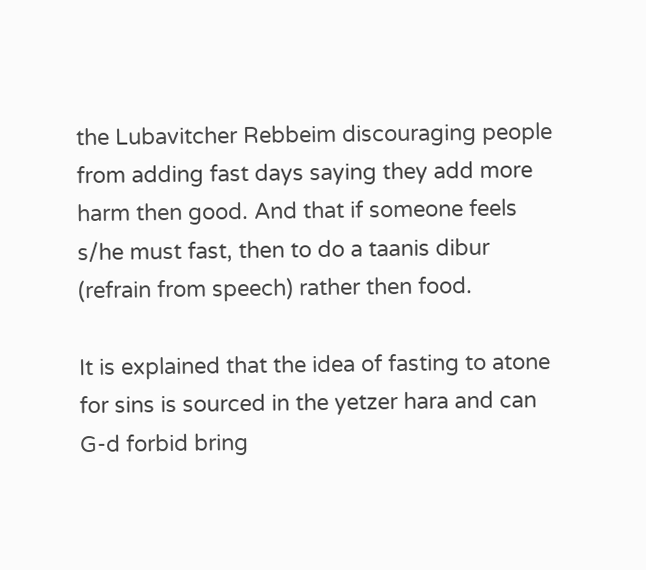the Lubavitcher Rebbeim discouraging people from adding fast days saying they add more harm then good. And that if someone feels s/he must fast, then to do a taanis dibur (refrain from speech) rather then food.

It is explained that the idea of fasting to atone for sins is sourced in the yetzer hara and can G-d forbid bring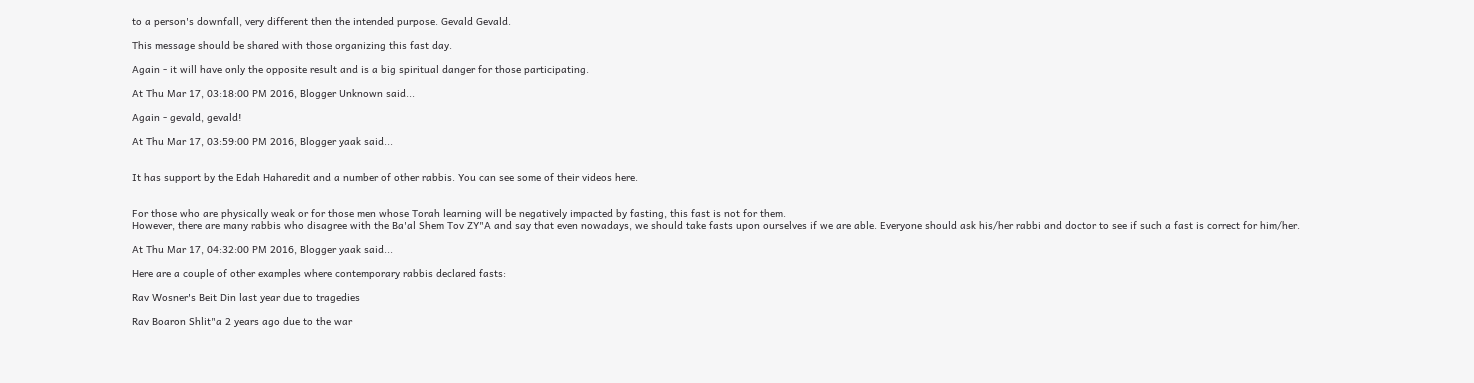to a person's downfall, very different then the intended purpose. Gevald Gevald.

This message should be shared with those organizing this fast day.

Again - it will have only the opposite result and is a big spiritual danger for those participating.

At Thu Mar 17, 03:18:00 PM 2016, Blogger Unknown said...

Again - gevald, gevald!

At Thu Mar 17, 03:59:00 PM 2016, Blogger yaak said...


It has support by the Edah Haharedit and a number of other rabbis. You can see some of their videos here.


For those who are physically weak or for those men whose Torah learning will be negatively impacted by fasting, this fast is not for them.
However, there are many rabbis who disagree with the Ba'al Shem Tov ZY"A and say that even nowadays, we should take fasts upon ourselves if we are able. Everyone should ask his/her rabbi and doctor to see if such a fast is correct for him/her.

At Thu Mar 17, 04:32:00 PM 2016, Blogger yaak said...

Here are a couple of other examples where contemporary rabbis declared fasts:

Rav Wosner's Beit Din last year due to tragedies

Rav Boaron Shlit"a 2 years ago due to the war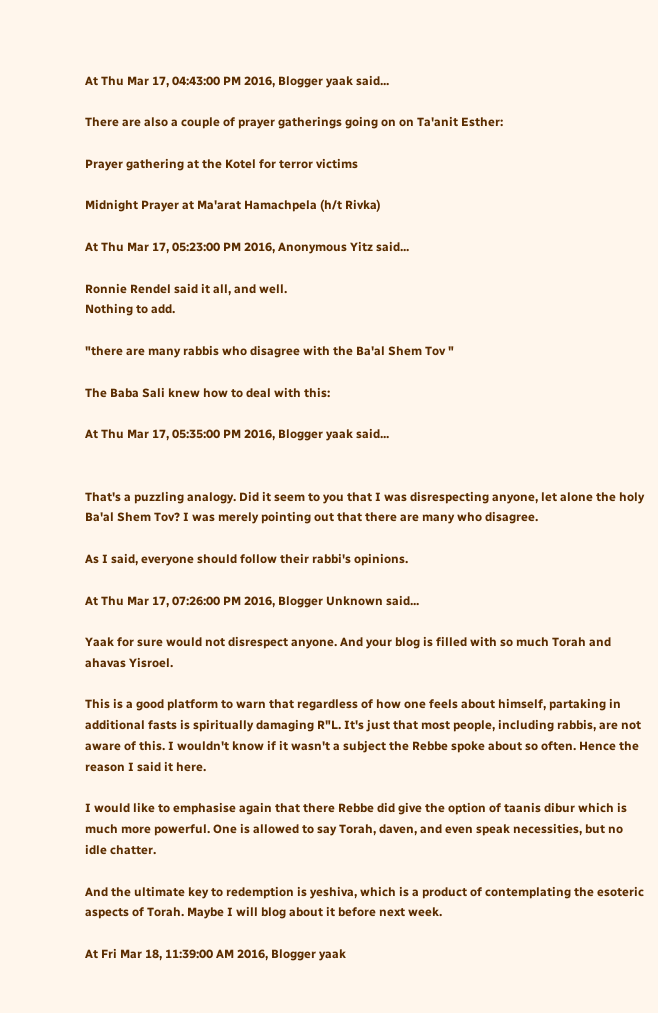At Thu Mar 17, 04:43:00 PM 2016, Blogger yaak said...

There are also a couple of prayer gatherings going on on Ta'anit Esther:

Prayer gathering at the Kotel for terror victims

Midnight Prayer at Ma'arat Hamachpela (h/t Rivka)

At Thu Mar 17, 05:23:00 PM 2016, Anonymous Yitz said...

Ronnie Rendel said it all, and well.
Nothing to add.

"there are many rabbis who disagree with the Ba'al Shem Tov "

The Baba Sali knew how to deal with this:

At Thu Mar 17, 05:35:00 PM 2016, Blogger yaak said...


That's a puzzling analogy. Did it seem to you that I was disrespecting anyone, let alone the holy Ba'al Shem Tov? I was merely pointing out that there are many who disagree.

As I said, everyone should follow their rabbi's opinions.

At Thu Mar 17, 07:26:00 PM 2016, Blogger Unknown said...

Yaak for sure would not disrespect anyone. And your blog is filled with so much Torah and ahavas Yisroel.

This is a good platform to warn that regardless of how one feels about himself, partaking in additional fasts is spiritually damaging R"L. It's just that most people, including rabbis, are not aware of this. I wouldn't know if it wasn't a subject the Rebbe spoke about so often. Hence the reason I said it here.

I would like to emphasise again that there Rebbe did give the option of taanis dibur which is much more powerful. One is allowed to say Torah, daven, and even speak necessities, but no idle chatter.

And the ultimate key to redemption is yeshiva, which is a product of contemplating the esoteric aspects of Torah. Maybe I will blog about it before next week.

At Fri Mar 18, 11:39:00 AM 2016, Blogger yaak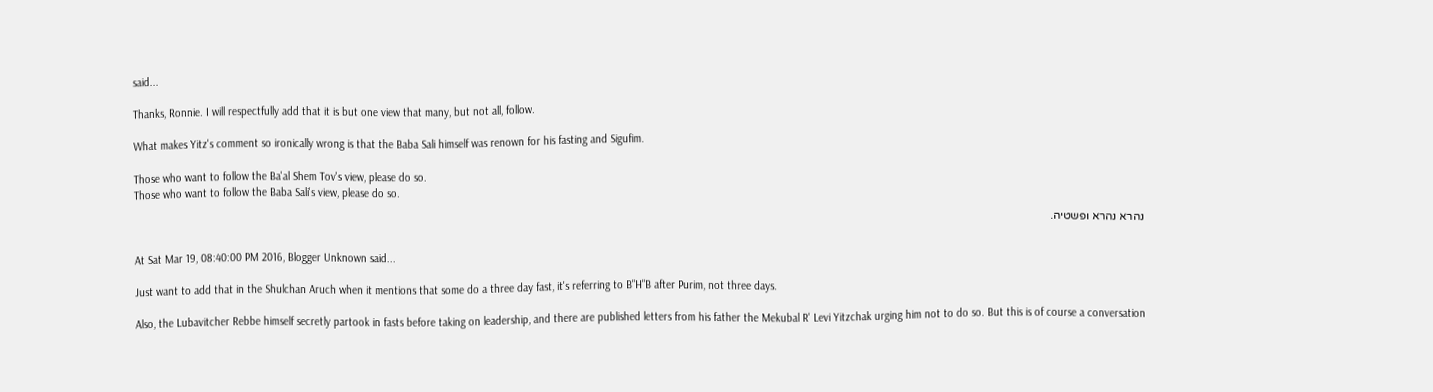said...

Thanks, Ronnie. I will respectfully add that it is but one view that many, but not all, follow.

What makes Yitz's comment so ironically wrong is that the Baba Sali himself was renown for his fasting and Sigufim.

Those who want to follow the Ba'al Shem Tov's view, please do so.
Those who want to follow the Baba Sali's view, please do so.

נהרא נהרא ופשטיה.

At Sat Mar 19, 08:40:00 PM 2016, Blogger Unknown said...

Just want to add that in the Shulchan Aruch when it mentions that some do a three day fast, it's referring to B"H"B after Purim, not three days.

Also, the Lubavitcher Rebbe himself secretly partook in fasts before taking on leadership, and there are published letters from his father the Mekubal R' Levi Yitzchak urging him not to do so. But this is of course a conversation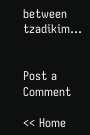between tzadikim...


Post a Comment

<< Home